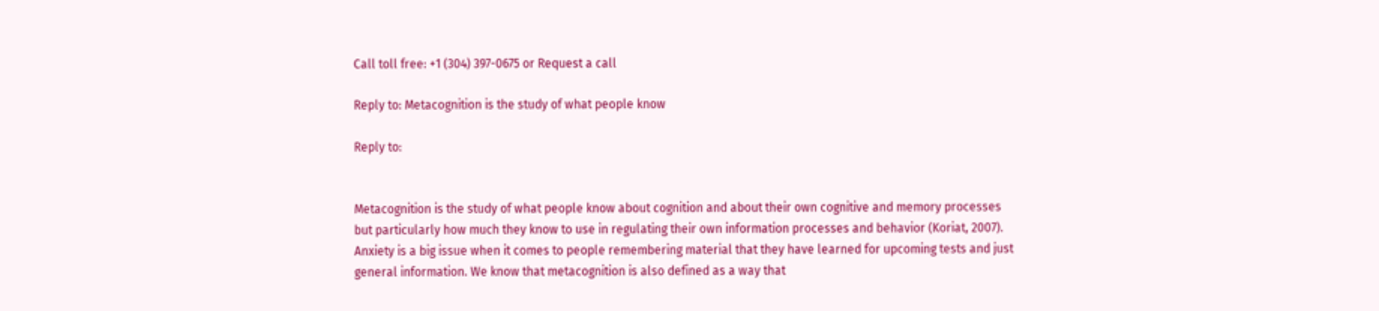Call toll free: +1 (304) 397-0675 or Request a call

Reply to: Metacognition is the study of what people know

Reply to:


Metacognition is the study of what people know about cognition and about their own cognitive and memory processes but particularly how much they know to use in regulating their own information processes and behavior (Koriat, 2007). Anxiety is a big issue when it comes to people remembering material that they have learned for upcoming tests and just general information. We know that metacognition is also defined as a way that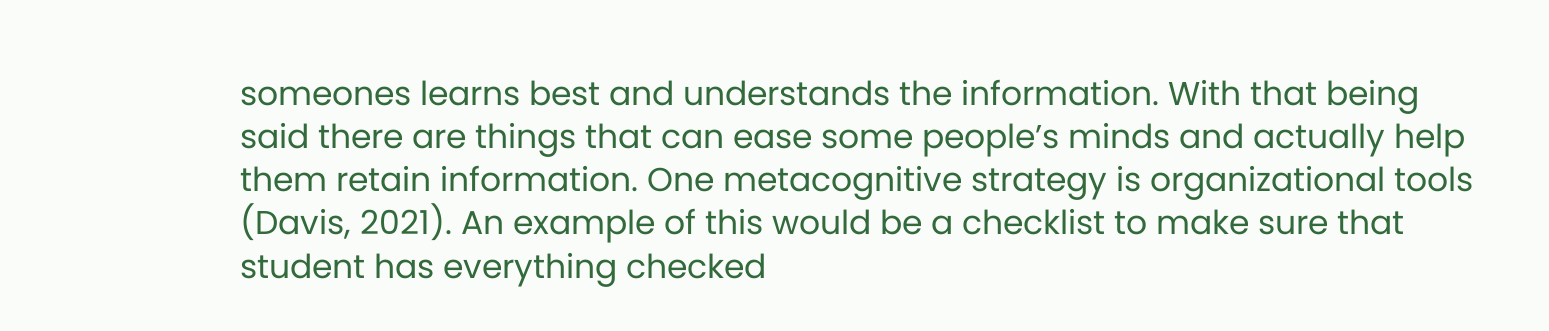someones learns best and understands the information. With that being said there are things that can ease some people’s minds and actually help them retain information. One metacognitive strategy is organizational tools (Davis, 2021). An example of this would be a checklist to make sure that student has everything checked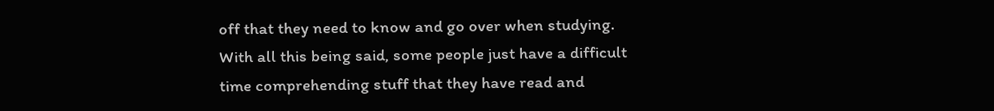off that they need to know and go over when studying. With all this being said, some people just have a difficult time comprehending stuff that they have read and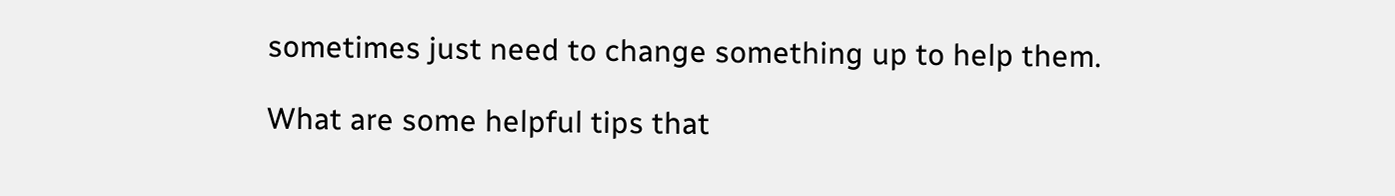sometimes just need to change something up to help them.

What are some helpful tips that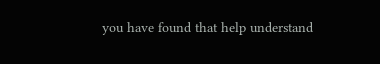you have found that help understand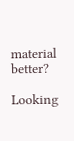material better?

Looking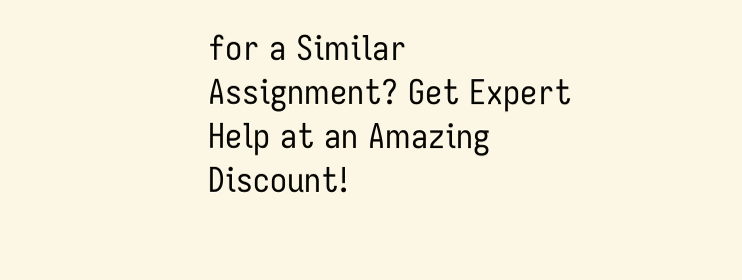for a Similar Assignment? Get Expert Help at an Amazing Discount!